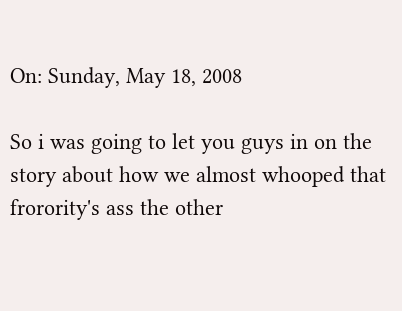On: Sunday, May 18, 2008

So i was going to let you guys in on the story about how we almost whooped that frorority's ass the other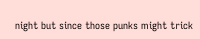night but since those punks might trick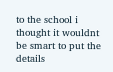to the school i thought it wouldnt be smart to put the details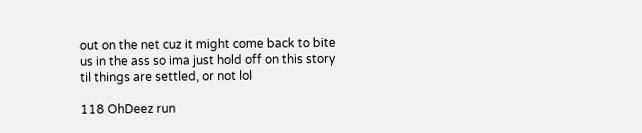out on the net cuz it might come back to bite us in the ass so ima just hold off on this story til things are settled, or not lol

118 OhDeez run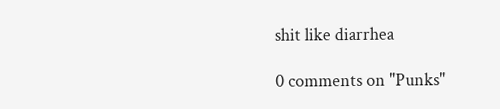shit like diarrhea

0 comments on "Punks"